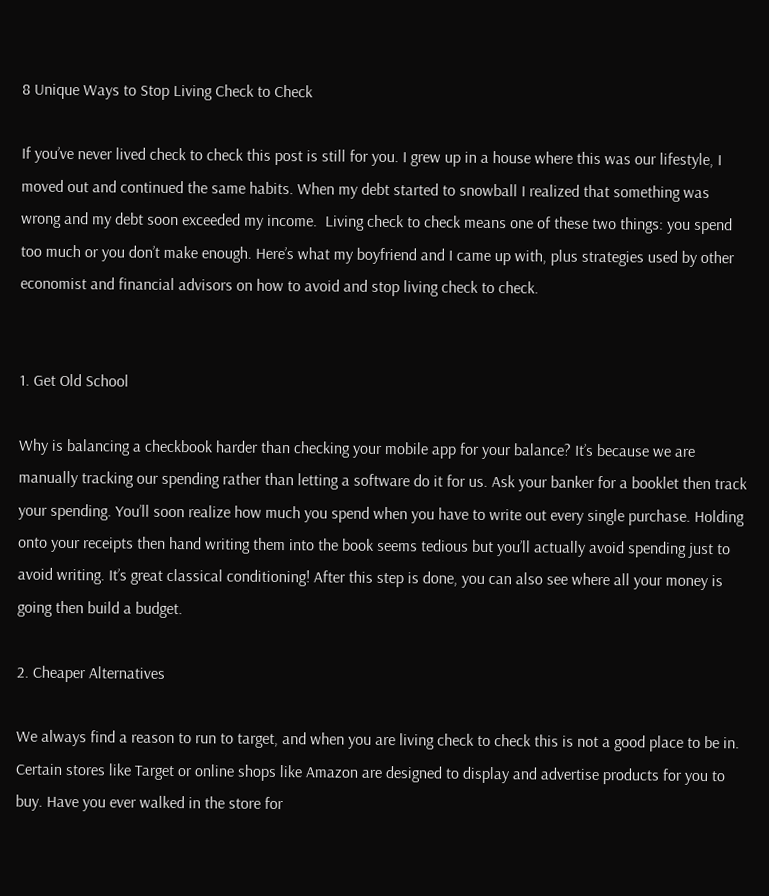8 Unique Ways to Stop Living Check to Check

If you’ve never lived check to check this post is still for you. I grew up in a house where this was our lifestyle, I moved out and continued the same habits. When my debt started to snowball I realized that something was wrong and my debt soon exceeded my income.  Living check to check means one of these two things: you spend too much or you don’t make enough. Here’s what my boyfriend and I came up with, plus strategies used by other economist and financial advisors on how to avoid and stop living check to check.


1. Get Old School

Why is balancing a checkbook harder than checking your mobile app for your balance? It’s because we are manually tracking our spending rather than letting a software do it for us. Ask your banker for a booklet then track your spending. You’ll soon realize how much you spend when you have to write out every single purchase. Holding onto your receipts then hand writing them into the book seems tedious but you’ll actually avoid spending just to avoid writing. It’s great classical conditioning! After this step is done, you can also see where all your money is going then build a budget.

2. Cheaper Alternatives

We always find a reason to run to target, and when you are living check to check this is not a good place to be in. Certain stores like Target or online shops like Amazon are designed to display and advertise products for you to buy. Have you ever walked in the store for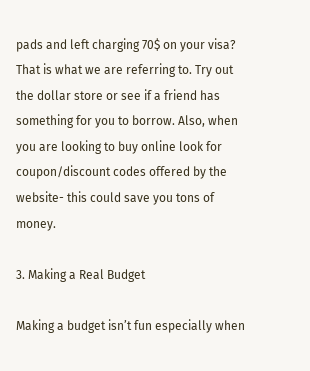pads and left charging 70$ on your visa? That is what we are referring to. Try out the dollar store or see if a friend has something for you to borrow. Also, when you are looking to buy online look for coupon/discount codes offered by the website- this could save you tons of money.

3. Making a Real Budget

Making a budget isn’t fun especially when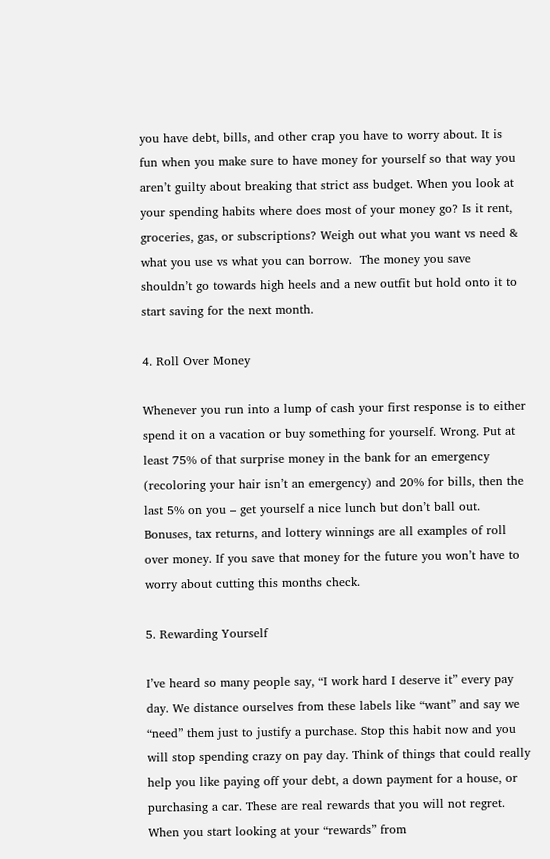you have debt, bills, and other crap you have to worry about. It is fun when you make sure to have money for yourself so that way you aren’t guilty about breaking that strict ass budget. When you look at your spending habits where does most of your money go? Is it rent, groceries, gas, or subscriptions? Weigh out what you want vs need & what you use vs what you can borrow.  The money you save shouldn’t go towards high heels and a new outfit but hold onto it to start saving for the next month.

4. Roll Over Money

Whenever you run into a lump of cash your first response is to either spend it on a vacation or buy something for yourself. Wrong. Put at least 75% of that surprise money in the bank for an emergency (recoloring your hair isn’t an emergency) and 20% for bills, then the last 5% on you – get yourself a nice lunch but don’t ball out.  Bonuses, tax returns, and lottery winnings are all examples of roll over money. If you save that money for the future you won’t have to worry about cutting this months check.

5. Rewarding Yourself

I’ve heard so many people say, “I work hard I deserve it” every pay day. We distance ourselves from these labels like “want” and say we “need” them just to justify a purchase. Stop this habit now and you will stop spending crazy on pay day. Think of things that could really help you like paying off your debt, a down payment for a house, or purchasing a car. These are real rewards that you will not regret. When you start looking at your “rewards” from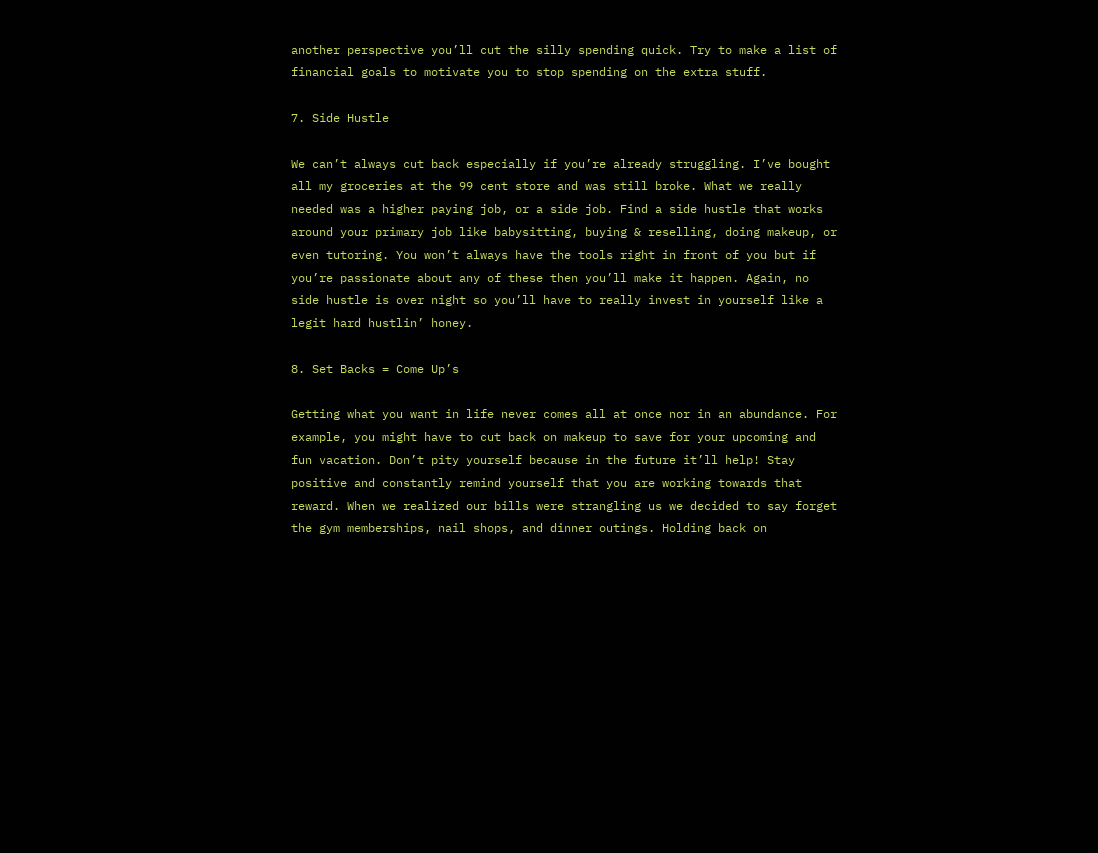another perspective you’ll cut the silly spending quick. Try to make a list of financial goals to motivate you to stop spending on the extra stuff.

7. Side Hustle

We can’t always cut back especially if you’re already struggling. I’ve bought all my groceries at the 99 cent store and was still broke. What we really needed was a higher paying job, or a side job. Find a side hustle that works around your primary job like babysitting, buying & reselling, doing makeup, or even tutoring. You won’t always have the tools right in front of you but if you’re passionate about any of these then you’ll make it happen. Again, no side hustle is over night so you’ll have to really invest in yourself like a legit hard hustlin’ honey.

8. Set Backs = Come Up’s

Getting what you want in life never comes all at once nor in an abundance. For example, you might have to cut back on makeup to save for your upcoming and fun vacation. Don’t pity yourself because in the future it’ll help! Stay positive and constantly remind yourself that you are working towards that reward. When we realized our bills were strangling us we decided to say forget the gym memberships, nail shops, and dinner outings. Holding back on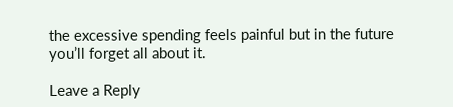the excessive spending feels painful but in the future you’ll forget all about it.

Leave a Reply